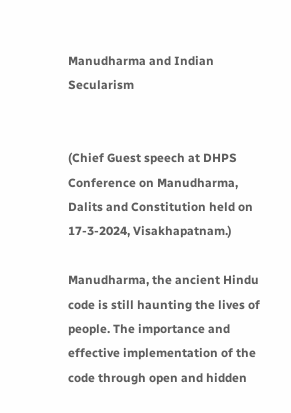Manudharma and Indian Secularism


(Chief Guest speech at DHPS Conference on Manudharma, Dalits and Constitution held on 17-3-2024, Visakhapatnam.)

Manudharma, the ancient Hindu code is still haunting the lives of people. The importance and effective implementation of the code through open and hidden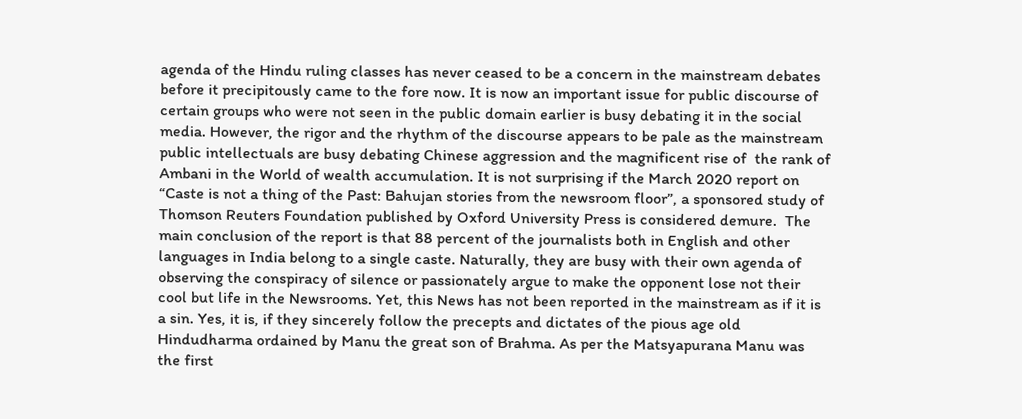agenda of the Hindu ruling classes has never ceased to be a concern in the mainstream debates before it precipitously came to the fore now. It is now an important issue for public discourse of certain groups who were not seen in the public domain earlier is busy debating it in the social media. However, the rigor and the rhythm of the discourse appears to be pale as the mainstream public intellectuals are busy debating Chinese aggression and the magnificent rise of  the rank of Ambani in the World of wealth accumulation. It is not surprising if the March 2020 report on “Caste is not a thing of the Past: Bahujan stories from the newsroom floor”, a sponsored study of Thomson Reuters Foundation published by Oxford University Press is considered demure.  The main conclusion of the report is that 88 percent of the journalists both in English and other languages in India belong to a single caste. Naturally, they are busy with their own agenda of observing the conspiracy of silence or passionately argue to make the opponent lose not their cool but life in the Newsrooms. Yet, this News has not been reported in the mainstream as if it is a sin. Yes, it is, if they sincerely follow the precepts and dictates of the pious age old Hindudharma ordained by Manu the great son of Brahma. As per the Matsyapurana Manu was the first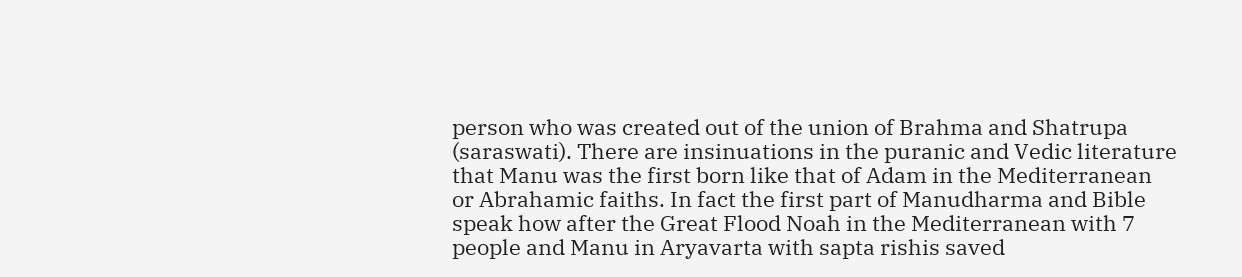person who was created out of the union of Brahma and Shatrupa (saraswati). There are insinuations in the puranic and Vedic literature that Manu was the first born like that of Adam in the Mediterranean or Abrahamic faiths. In fact the first part of Manudharma and Bible speak how after the Great Flood Noah in the Mediterranean with 7 people and Manu in Aryavarta with sapta rishis saved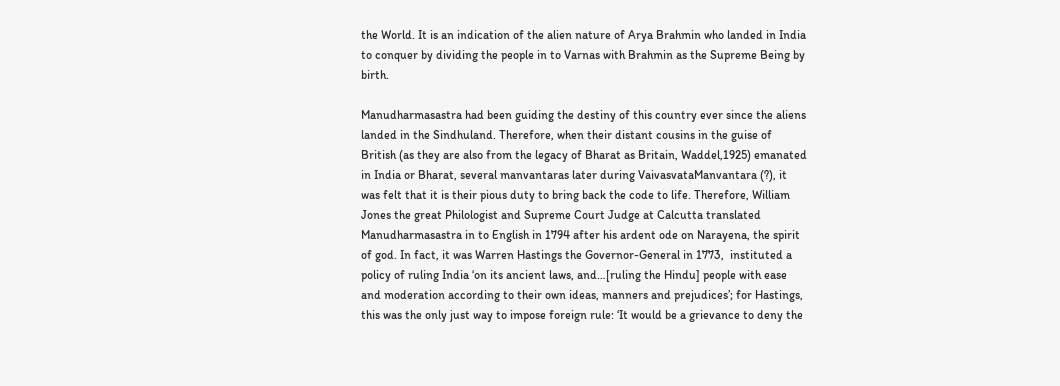the World. It is an indication of the alien nature of Arya Brahmin who landed in India to conquer by dividing the people in to Varnas with Brahmin as the Supreme Being by birth.

Manudharmasastra had been guiding the destiny of this country ever since the aliens landed in the Sindhuland. Therefore, when their distant cousins in the guise of British (as they are also from the legacy of Bharat as Britain, Waddel,1925) emanated in India or Bharat, several manvantaras later during VaivasvataManvantara (?), it was felt that it is their pious duty to bring back the code to life. Therefore, William Jones the great Philologist and Supreme Court Judge at Calcutta translated Manudharmasastra in to English in 1794 after his ardent ode on Narayena, the spirit of god. In fact, it was Warren Hastings the Governor-General in 1773,  instituted a policy of ruling India ‘on its ancient laws, and…[ruling the Hindu] people with ease and moderation according to their own ideas, manners and prejudices’; for Hastings, this was the only just way to impose foreign rule: ‘It would be a grievance to deny the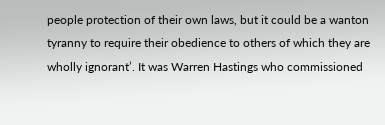people protection of their own laws, but it could be a wanton tyranny to require their obedience to others of which they are wholly ignorant’. It was Warren Hastings who commissioned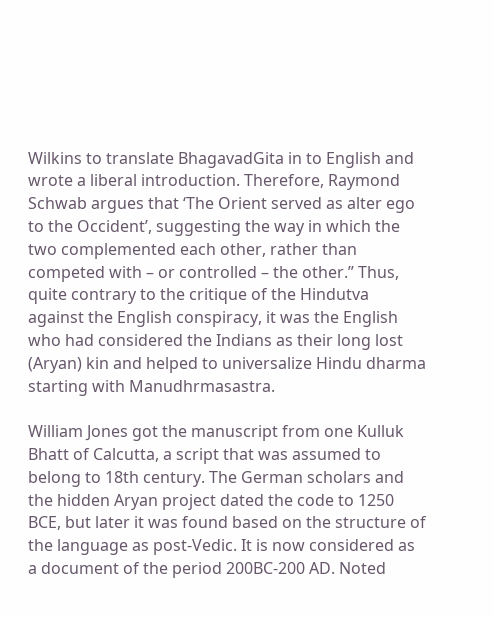Wilkins to translate BhagavadGita in to English and wrote a liberal introduction. Therefore, Raymond Schwab argues that ‘The Orient served as alter ego to the Occident’, suggesting the way in which the two complemented each other, rather than competed with – or controlled – the other.” Thus, quite contrary to the critique of the Hindutva against the English conspiracy, it was the English who had considered the Indians as their long lost (Aryan) kin and helped to universalize Hindu dharma starting with Manudhrmasastra.

William Jones got the manuscript from one Kulluk Bhatt of Calcutta, a script that was assumed to belong to 18th century. The German scholars and the hidden Aryan project dated the code to 1250 BCE, but later it was found based on the structure of the language as post-Vedic. It is now considered as a document of the period 200BC-200 AD. Noted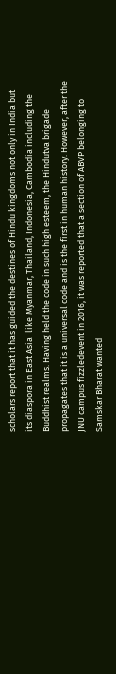scholars report that it has guided the destines of Hindu kingdoms not only in India but its diaspora in East Asia  like Myanmar, Thailand, Indonesia, Cambodia including the Buddhist realms. Having held the code in such high esteem, the Hindutva brigade propagates that it is a universal code and is the first in human history. However, after the JNU campus fizzledevent in 2016, it was reported that a section of ABVP belonging to Samskar Bharat wanted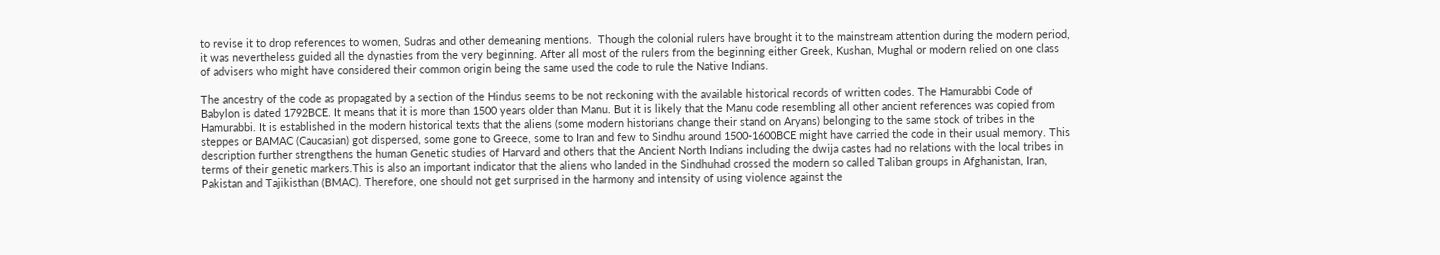to revise it to drop references to women, Sudras and other demeaning mentions.  Though the colonial rulers have brought it to the mainstream attention during the modern period, it was nevertheless guided all the dynasties from the very beginning. After all most of the rulers from the beginning either Greek, Kushan, Mughal or modern relied on one class of advisers who might have considered their common origin being the same used the code to rule the Native Indians.

The ancestry of the code as propagated by a section of the Hindus seems to be not reckoning with the available historical records of written codes. The Hamurabbi Code of Babylon is dated 1792BCE. It means that it is more than 1500 years older than Manu. But it is likely that the Manu code resembling all other ancient references was copied from Hamurabbi. It is established in the modern historical texts that the aliens (some modern historians change their stand on Aryans) belonging to the same stock of tribes in the steppes or BAMAC (Caucasian) got dispersed, some gone to Greece, some to Iran and few to Sindhu around 1500-1600BCE might have carried the code in their usual memory. This description further strengthens the human Genetic studies of Harvard and others that the Ancient North Indians including the dwija castes had no relations with the local tribes in terms of their genetic markers.This is also an important indicator that the aliens who landed in the Sindhuhad crossed the modern so called Taliban groups in Afghanistan, Iran, Pakistan and Tajikisthan (BMAC). Therefore, one should not get surprised in the harmony and intensity of using violence against the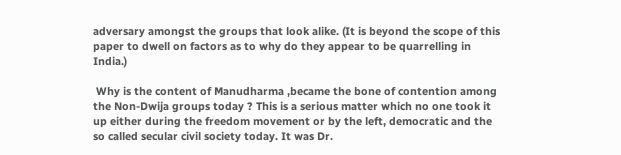adversary amongst the groups that look alike. (It is beyond the scope of this paper to dwell on factors as to why do they appear to be quarrelling in India.)

 Why is the content of Manudharma ,became the bone of contention among the Non-Dwija groups today ? This is a serious matter which no one took it up either during the freedom movement or by the left, democratic and the so called secular civil society today. It was Dr.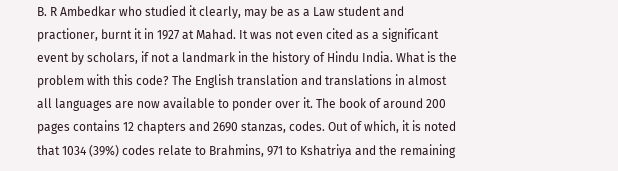B. R Ambedkar who studied it clearly, may be as a Law student and practioner, burnt it in 1927 at Mahad. It was not even cited as a significant event by scholars, if not a landmark in the history of Hindu India. What is the problem with this code? The English translation and translations in almost all languages are now available to ponder over it. The book of around 200 pages contains 12 chapters and 2690 stanzas, codes. Out of which, it is noted that 1034 (39%) codes relate to Brahmins, 971 to Kshatriya and the remaining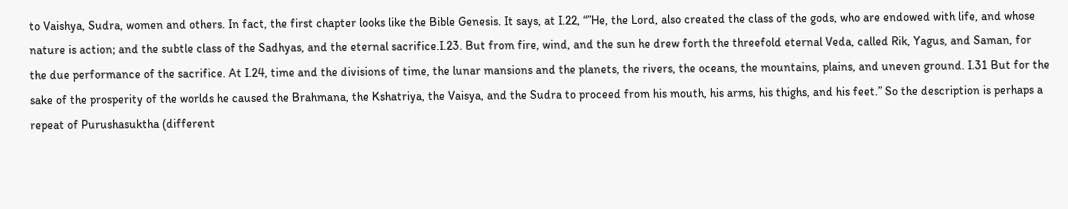to Vaishya, Sudra, women and others. In fact, the first chapter looks like the Bible Genesis. It says, at I.22, “”He, the Lord, also created the class of the gods, who are endowed with life, and whose nature is action; and the subtle class of the Sadhyas, and the eternal sacrifice.I.23. But from fire, wind, and the sun he drew forth the threefold eternal Veda, called Rik, Yagus, and Saman, for the due performance of the sacrifice. At I.24, time and the divisions of time, the lunar mansions and the planets, the rivers, the oceans, the mountains, plains, and uneven ground. I.31 But for the sake of the prosperity of the worlds he caused the Brahmana, the Kshatriya, the Vaisya, and the Sudra to proceed from his mouth, his arms, his thighs, and his feet.” So the description is perhaps a repeat of Purushasuktha (different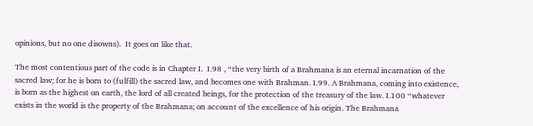opinions, but no one disowns).  It goes on like that.

The most contentious part of the code is in Chapter I.  I.98 , “the very birth of a Brahmana is an eternal incarnation of the sacred law; for he is born to (fulfill) the sacred law, and becomes one with Brahman. I.99. A Brahmana, coming into existence, is born as the highest on earth, the lord of all created beings, for the protection of the treasury of the law. I.100 “whatever exists in the world is the property of the Brahmana; on account of the excellence of his origin. The Brahmana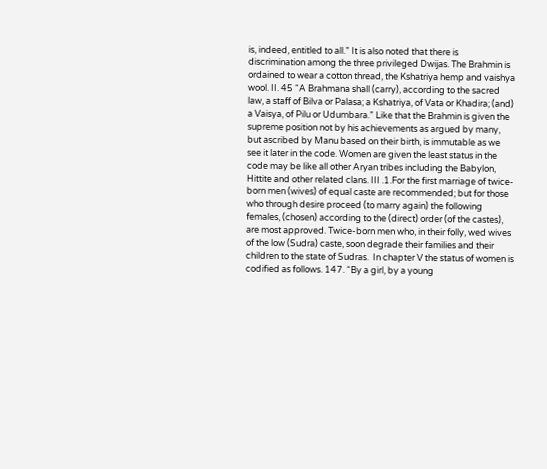is, indeed, entitled to all.” It is also noted that there is discrimination among the three privileged Dwijas. The Brahmin is ordained to wear a cotton thread, the Kshatriya hemp and vaishya wool. II. 45 “A Brahmana shall (carry), according to the sacred law, a staff of Bilva or Palasa; a Kshatriya, of Vata or Khadira; (and) a Vaisya, of Pilu or Udumbara.” Like that the Brahmin is given the supreme position not by his achievements as argued by many, but ascribed by Manu based on their birth, is immutable as we see it later in the code. Women are given the least status in the code may be like all other Aryan tribes including the Babylon, Hittite and other related clans. III .1.For the first marriage of twice-born men (wives) of equal caste are recommended; but for those who through desire proceed (to marry again) the following females, (chosen) according to the (direct) order (of the castes), are most approved. Twice-born men who, in their folly, wed wives of the low (Sudra) caste, soon degrade their families and their children to the state of Sudras.  In chapter V the status of women is codified as follows. 147. “By a girl, by a young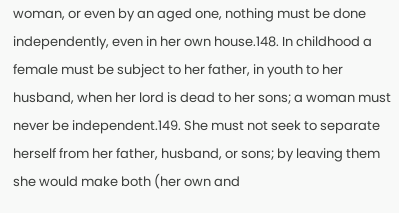woman, or even by an aged one, nothing must be done independently, even in her own house.148. In childhood a female must be subject to her father, in youth to her husband, when her lord is dead to her sons; a woman must never be independent.149. She must not seek to separate herself from her father, husband, or sons; by leaving them she would make both (her own and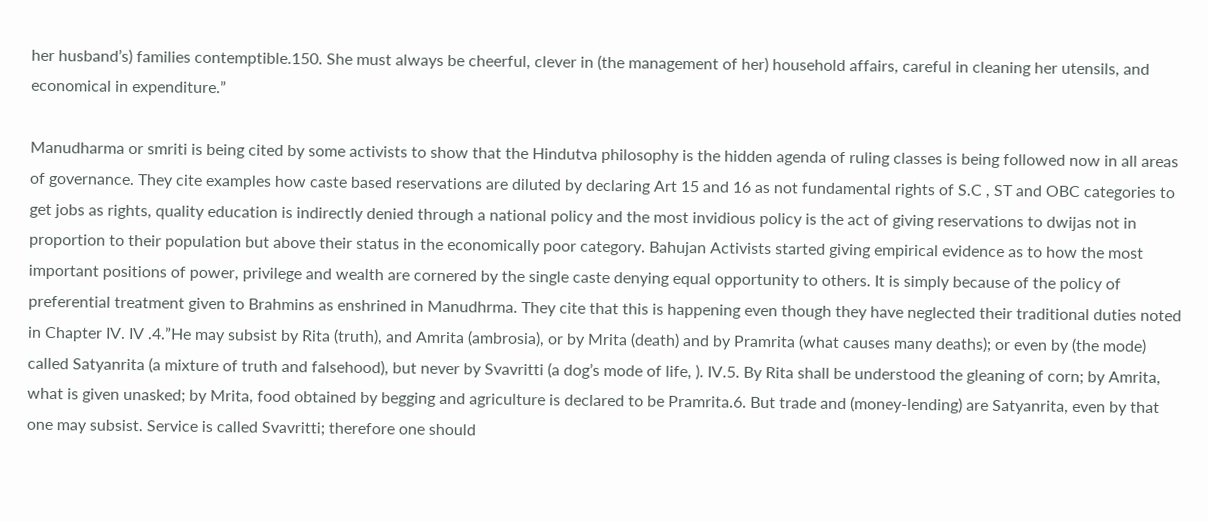her husband’s) families contemptible.150. She must always be cheerful, clever in (the management of her) household affairs, careful in cleaning her utensils, and economical in expenditure.”

Manudharma or smriti is being cited by some activists to show that the Hindutva philosophy is the hidden agenda of ruling classes is being followed now in all areas of governance. They cite examples how caste based reservations are diluted by declaring Art 15 and 16 as not fundamental rights of S.C , ST and OBC categories to get jobs as rights, quality education is indirectly denied through a national policy and the most invidious policy is the act of giving reservations to dwijas not in proportion to their population but above their status in the economically poor category. Bahujan Activists started giving empirical evidence as to how the most important positions of power, privilege and wealth are cornered by the single caste denying equal opportunity to others. It is simply because of the policy of preferential treatment given to Brahmins as enshrined in Manudhrma. They cite that this is happening even though they have neglected their traditional duties noted in Chapter IV. IV .4.”He may subsist by Rita (truth), and Amrita (ambrosia), or by Mrita (death) and by Pramrita (what causes many deaths); or even by (the mode) called Satyanrita (a mixture of truth and falsehood), but never by Svavritti (a dog’s mode of life, ). IV.5. By Rita shall be understood the gleaning of corn; by Amrita, what is given unasked; by Mrita, food obtained by begging and agriculture is declared to be Pramrita.6. But trade and (money-lending) are Satyanrita, even by that one may subsist. Service is called Svavritti; therefore one should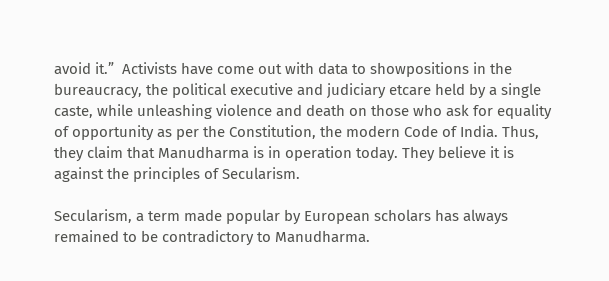avoid it.”  Activists have come out with data to showpositions in the bureaucracy, the political executive and judiciary etcare held by a single caste, while unleashing violence and death on those who ask for equality of opportunity as per the Constitution, the modern Code of India. Thus, they claim that Manudharma is in operation today. They believe it is against the principles of Secularism.

Secularism, a term made popular by European scholars has always remained to be contradictory to Manudharma.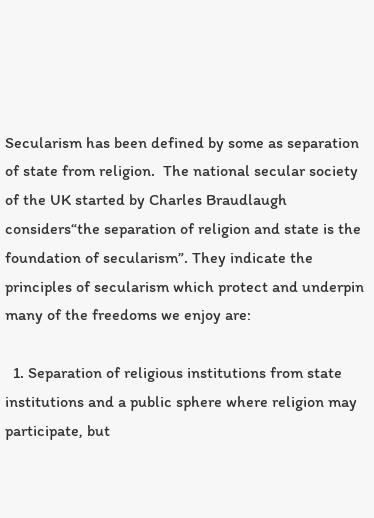Secularism has been defined by some as separation of state from religion.  The national secular society of the UK started by Charles Braudlaugh considers“the separation of religion and state is the foundation of secularism”. They indicate the principles of secularism which protect and underpin many of the freedoms we enjoy are:

  1. Separation of religious institutions from state institutions and a public sphere where religion may participate, but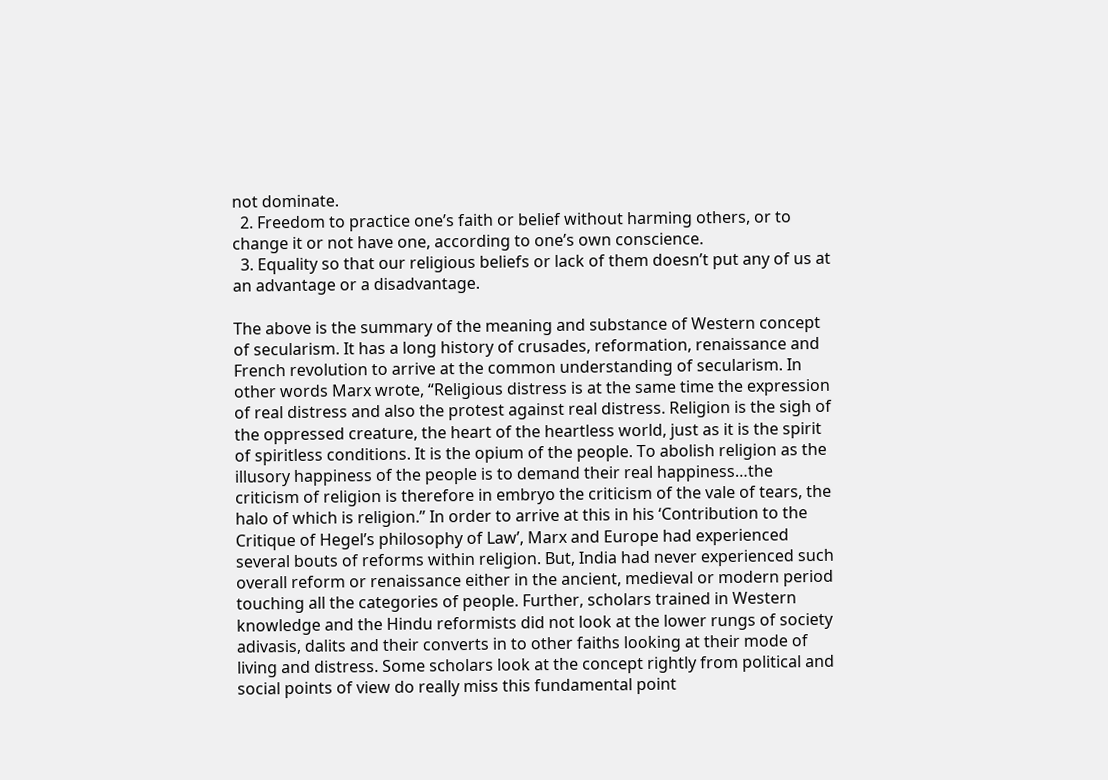not dominate.
  2. Freedom to practice one’s faith or belief without harming others, or to change it or not have one, according to one’s own conscience.
  3. Equality so that our religious beliefs or lack of them doesn’t put any of us at an advantage or a disadvantage.

The above is the summary of the meaning and substance of Western concept of secularism. It has a long history of crusades, reformation, renaissance and French revolution to arrive at the common understanding of secularism. In other words Marx wrote, “Religious distress is at the same time the expression of real distress and also the protest against real distress. Religion is the sigh of the oppressed creature, the heart of the heartless world, just as it is the spirit of spiritless conditions. It is the opium of the people. To abolish religion as the illusory happiness of the people is to demand their real happiness…the criticism of religion is therefore in embryo the criticism of the vale of tears, the halo of which is religion.” In order to arrive at this in his ‘Contribution to the Critique of Hegel’s philosophy of Law’, Marx and Europe had experienced several bouts of reforms within religion. But, India had never experienced such overall reform or renaissance either in the ancient, medieval or modern period touching all the categories of people. Further, scholars trained in Western knowledge and the Hindu reformists did not look at the lower rungs of society adivasis, dalits and their converts in to other faiths looking at their mode of living and distress. Some scholars look at the concept rightly from political and social points of view do really miss this fundamental point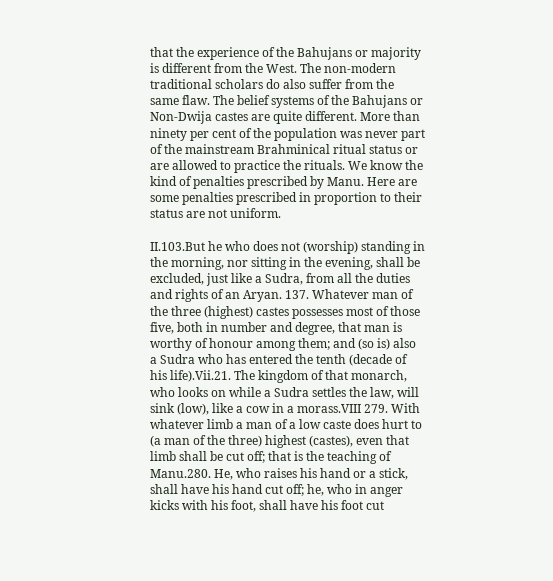that the experience of the Bahujans or majority is different from the West. The non-modern traditional scholars do also suffer from the same flaw. The belief systems of the Bahujans or Non-Dwija castes are quite different. More than ninety per cent of the population was never part of the mainstream Brahminical ritual status or are allowed to practice the rituals. We know the kind of penalties prescribed by Manu. Here are some penalties prescribed in proportion to their status are not uniform.

II.103.But he who does not (worship) standing in the morning, nor sitting in the evening, shall be excluded, just like a Sudra, from all the duties and rights of an Aryan. 137. Whatever man of the three (highest) castes possesses most of those five, both in number and degree, that man is worthy of honour among them; and (so is) also a Sudra who has entered the tenth (decade of his life).Vii.21. The kingdom of that monarch, who looks on while a Sudra settles the law, will sink (low), like a cow in a morass.VIII 279. With whatever limb a man of a low caste does hurt to (a man of the three) highest (castes), even that limb shall be cut off; that is the teaching of Manu.280. He, who raises his hand or a stick, shall have his hand cut off; he, who in anger kicks with his foot, shall have his foot cut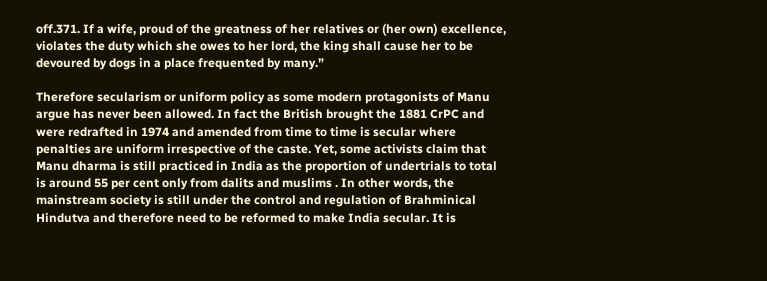off.371. If a wife, proud of the greatness of her relatives or (her own) excellence, violates the duty which she owes to her lord, the king shall cause her to be devoured by dogs in a place frequented by many.”

Therefore secularism or uniform policy as some modern protagonists of Manu argue has never been allowed. In fact the British brought the 1881 CrPC and were redrafted in 1974 and amended from time to time is secular where penalties are uniform irrespective of the caste. Yet, some activists claim that Manu dharma is still practiced in India as the proportion of undertrials to total is around 55 per cent only from dalits and muslims . In other words, the mainstream society is still under the control and regulation of Brahminical Hindutva and therefore need to be reformed to make India secular. It is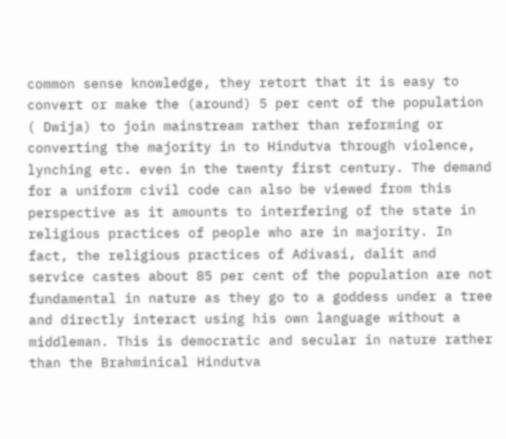common sense knowledge, they retort that it is easy to convert or make the (around) 5 per cent of the population ( Dwija) to join mainstream rather than reforming or converting the majority in to Hindutva through violence, lynching etc. even in the twenty first century. The demand for a uniform civil code can also be viewed from this perspective as it amounts to interfering of the state in religious practices of people who are in majority. In fact, the religious practices of Adivasi, dalit and service castes about 85 per cent of the population are not fundamental in nature as they go to a goddess under a tree and directly interact using his own language without a middleman. This is democratic and secular in nature rather than the Brahminical Hindutva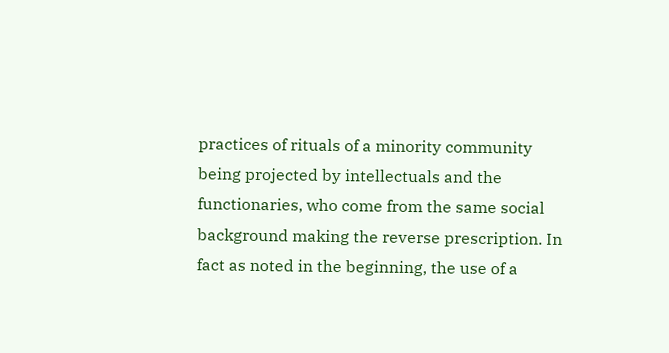practices of rituals of a minority community being projected by intellectuals and the functionaries, who come from the same social background making the reverse prescription. In fact as noted in the beginning, the use of a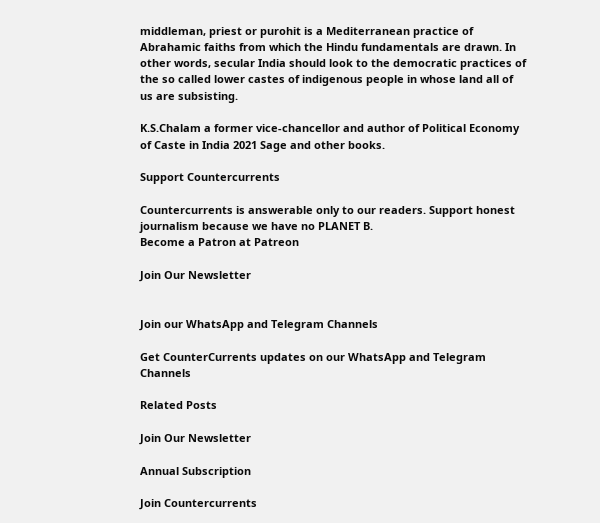middleman, priest or purohit is a Mediterranean practice of Abrahamic faiths from which the Hindu fundamentals are drawn. In other words, secular India should look to the democratic practices of the so called lower castes of indigenous people in whose land all of us are subsisting.

K.S.Chalam a former vice-chancellor and author of Political Economy of Caste in India 2021 Sage and other books.

Support Countercurrents

Countercurrents is answerable only to our readers. Support honest journalism because we have no PLANET B.
Become a Patron at Patreon

Join Our Newsletter


Join our WhatsApp and Telegram Channels

Get CounterCurrents updates on our WhatsApp and Telegram Channels

Related Posts

Join Our Newsletter

Annual Subscription

Join Countercurrents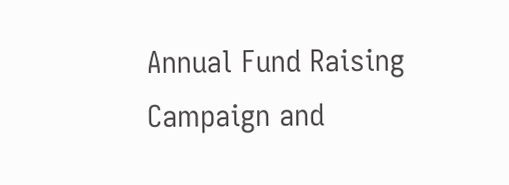Annual Fund Raising Campaign and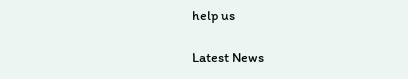help us

Latest News